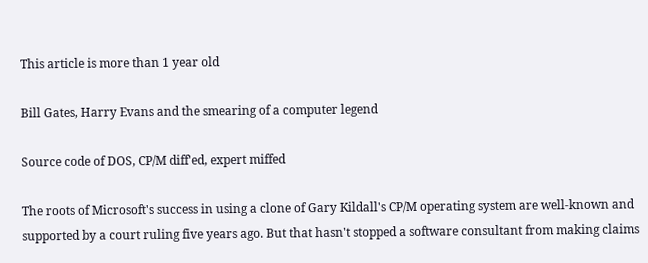This article is more than 1 year old

Bill Gates, Harry Evans and the smearing of a computer legend

Source code of DOS, CP/M diff'ed, expert miffed

The roots of Microsoft's success in using a clone of Gary Kildall's CP/M operating system are well-known and supported by a court ruling five years ago. But that hasn't stopped a software consultant from making claims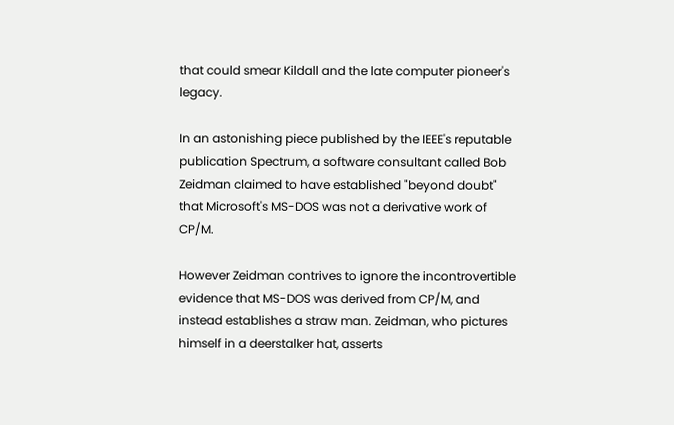that could smear Kildall and the late computer pioneer's legacy.

In an astonishing piece published by the IEEE's reputable publication Spectrum, a software consultant called Bob Zeidman claimed to have established "beyond doubt" that Microsoft's MS-DOS was not a derivative work of CP/M.

However Zeidman contrives to ignore the incontrovertible evidence that MS-DOS was derived from CP/M, and instead establishes a straw man. Zeidman, who pictures himself in a deerstalker hat, asserts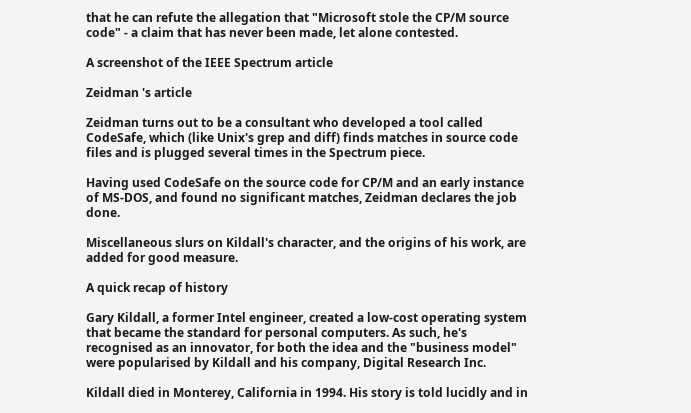that he can refute the allegation that "Microsoft stole the CP/M source code" - a claim that has never been made, let alone contested.

A screenshot of the IEEE Spectrum article

Zeidman 's article

Zeidman turns out to be a consultant who developed a tool called CodeSafe, which (like Unix's grep and diff) finds matches in source code files and is plugged several times in the Spectrum piece.

Having used CodeSafe on the source code for CP/M and an early instance of MS-DOS, and found no significant matches, Zeidman declares the job done.

Miscellaneous slurs on Kildall's character, and the origins of his work, are added for good measure.

A quick recap of history

Gary Kildall, a former Intel engineer, created a low-cost operating system that became the standard for personal computers. As such, he's recognised as an innovator, for both the idea and the "business model" were popularised by Kildall and his company, Digital Research Inc.

Kildall died in Monterey, California in 1994. His story is told lucidly and in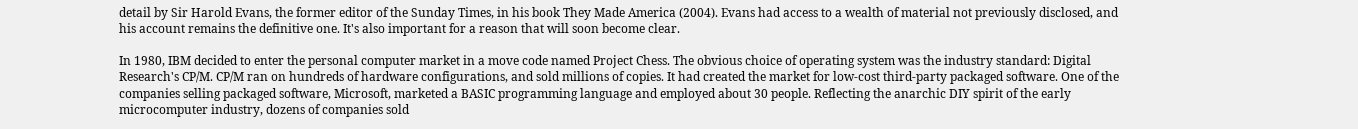detail by Sir Harold Evans, the former editor of the Sunday Times, in his book They Made America (2004). Evans had access to a wealth of material not previously disclosed, and his account remains the definitive one. It's also important for a reason that will soon become clear.

In 1980, IBM decided to enter the personal computer market in a move code named Project Chess. The obvious choice of operating system was the industry standard: Digital Research's CP/M. CP/M ran on hundreds of hardware configurations, and sold millions of copies. It had created the market for low-cost third-party packaged software. One of the companies selling packaged software, Microsoft, marketed a BASIC programming language and employed about 30 people. Reflecting the anarchic DIY spirit of the early microcomputer industry, dozens of companies sold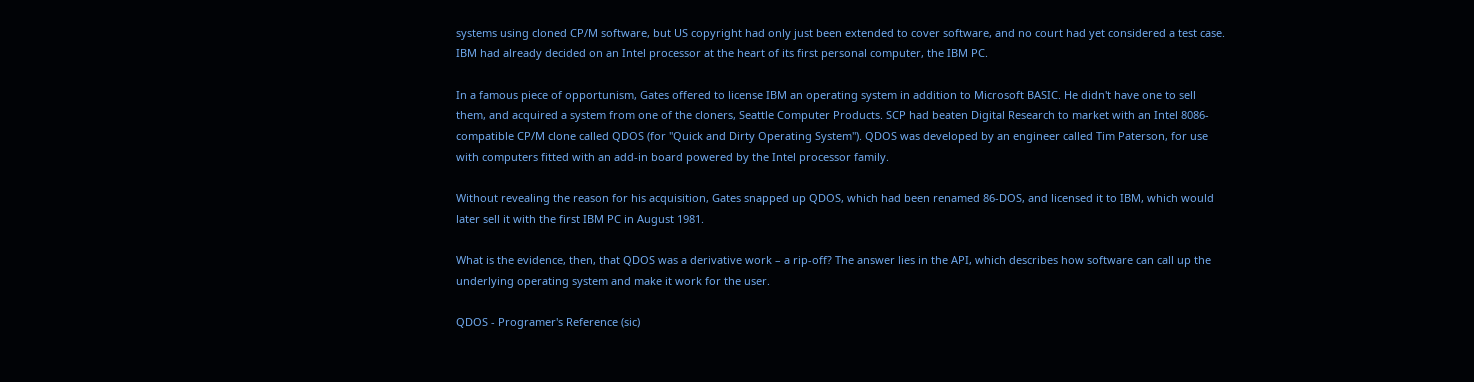systems using cloned CP/M software, but US copyright had only just been extended to cover software, and no court had yet considered a test case. IBM had already decided on an Intel processor at the heart of its first personal computer, the IBM PC.

In a famous piece of opportunism, Gates offered to license IBM an operating system in addition to Microsoft BASIC. He didn't have one to sell them, and acquired a system from one of the cloners, Seattle Computer Products. SCP had beaten Digital Research to market with an Intel 8086-compatible CP/M clone called QDOS (for "Quick and Dirty Operating System"). QDOS was developed by an engineer called Tim Paterson, for use with computers fitted with an add-in board powered by the Intel processor family.

Without revealing the reason for his acquisition, Gates snapped up QDOS, which had been renamed 86-DOS, and licensed it to IBM, which would later sell it with the first IBM PC in August 1981.

What is the evidence, then, that QDOS was a derivative work – a rip-off? The answer lies in the API, which describes how software can call up the underlying operating system and make it work for the user.

QDOS - Programer's Reference (sic)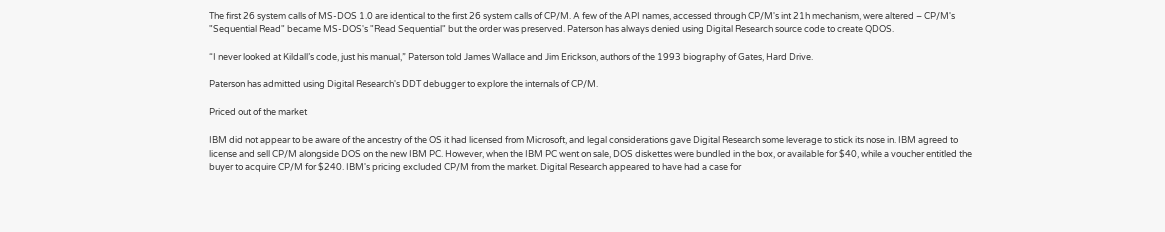The first 26 system calls of MS-DOS 1.0 are identical to the first 26 system calls of CP/M. A few of the API names, accessed through CP/M's int 21h mechanism, were altered – CP/M's "Sequential Read" became MS-DOS's "Read Sequential" but the order was preserved. Paterson has always denied using Digital Research source code to create QDOS.

“I never looked at Kildall’s code, just his manual,” Paterson told James Wallace and Jim Erickson, authors of the 1993 biography of Gates, Hard Drive.

Paterson has admitted using Digital Research's DDT debugger to explore the internals of CP/M.

Priced out of the market

IBM did not appear to be aware of the ancestry of the OS it had licensed from Microsoft, and legal considerations gave Digital Research some leverage to stick its nose in. IBM agreed to license and sell CP/M alongside DOS on the new IBM PC. However, when the IBM PC went on sale, DOS diskettes were bundled in the box, or available for $40, while a voucher entitled the buyer to acquire CP/M for $240. IBM's pricing excluded CP/M from the market. Digital Research appeared to have had a case for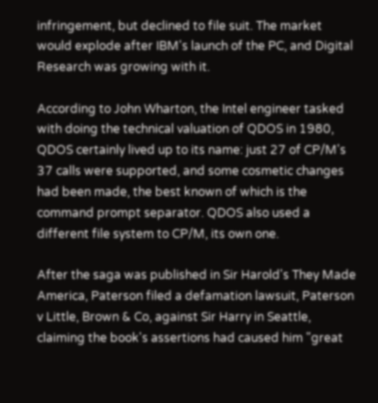infringement, but declined to file suit. The market would explode after IBM's launch of the PC, and Digital Research was growing with it.

According to John Wharton, the Intel engineer tasked with doing the technical valuation of QDOS in 1980, QDOS certainly lived up to its name: just 27 of CP/M's 37 calls were supported, and some cosmetic changes had been made, the best known of which is the command prompt separator. QDOS also used a different file system to CP/M, its own one.

After the saga was published in Sir Harold's They Made America, Paterson filed a defamation lawsuit, Paterson v Little, Brown & Co, against Sir Harry in Seattle, claiming the book's assertions had caused him "great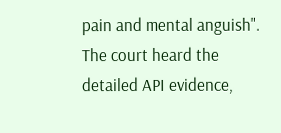pain and mental anguish". The court heard the detailed API evidence,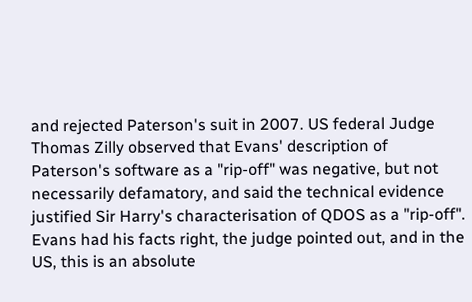and rejected Paterson's suit in 2007. US federal Judge Thomas Zilly observed that Evans' description of Paterson's software as a "rip-off" was negative, but not necessarily defamatory, and said the technical evidence justified Sir Harry's characterisation of QDOS as a "rip-off". Evans had his facts right, the judge pointed out, and in the US, this is an absolute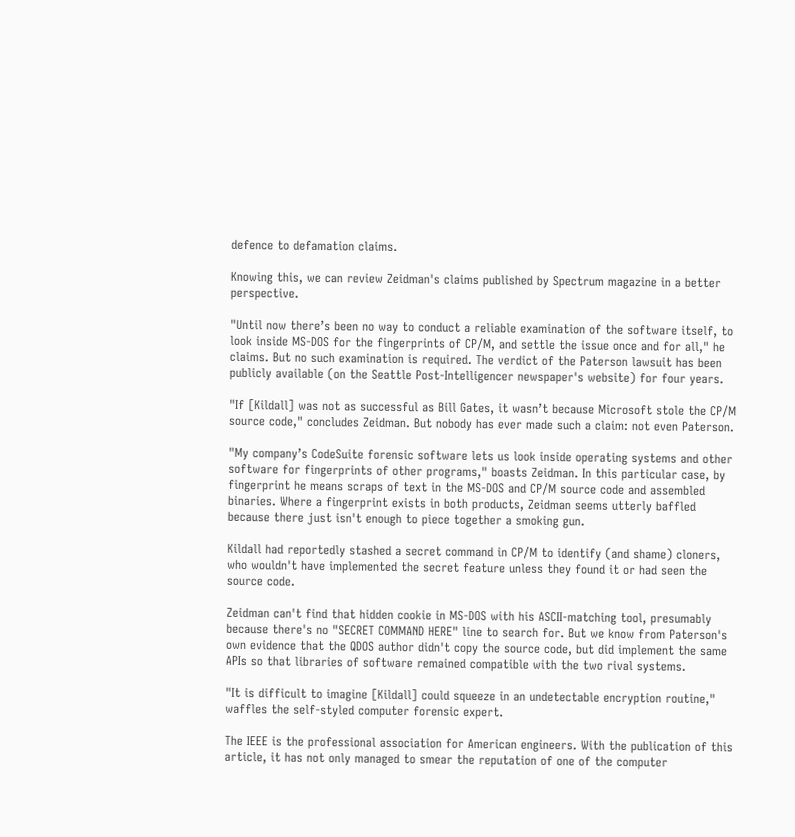defence to defamation claims.

Knowing this, we can review Zeidman's claims published by Spectrum magazine in a better perspective.

"Until now there’s been no way to conduct a reliable examination of the software itself, to look inside MS-DOS for the fingerprints of CP/M, and settle the issue once and for all," he claims. But no such examination is required. The verdict of the Paterson lawsuit has been publicly available (on the Seattle Post-Intelligencer newspaper's website) for four years.

"If [Kildall] was not as successful as Bill Gates, it wasn’t because Microsoft stole the CP/M source code," concludes Zeidman. But nobody has ever made such a claim: not even Paterson.

"My company’s CodeSuite forensic software lets us look inside operating systems and other software for fingerprints of other programs," boasts Zeidman. In this particular case, by fingerprint he means scraps of text in the MS-DOS and CP/M source code and assembled binaries. Where a fingerprint exists in both products, Zeidman seems utterly baffled because there just isn't enough to piece together a smoking gun.

Kildall had reportedly stashed a secret command in CP/M to identify (and shame) cloners, who wouldn't have implemented the secret feature unless they found it or had seen the source code.

Zeidman can't find that hidden cookie in MS-DOS with his ASCII-matching tool, presumably because there's no "SECRET COMMAND HERE" line to search for. But we know from Paterson's own evidence that the QDOS author didn't copy the source code, but did implement the same APIs so that libraries of software remained compatible with the two rival systems.

"It is difficult to imagine [Kildall] could squeeze in an undetectable encryption routine," waffles the self-styled computer forensic expert.

The IEEE is the professional association for American engineers. With the publication of this article, it has not only managed to smear the reputation of one of the computer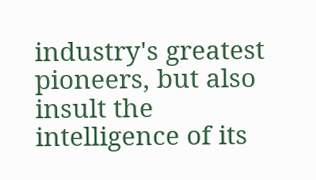industry's greatest pioneers, but also insult the intelligence of its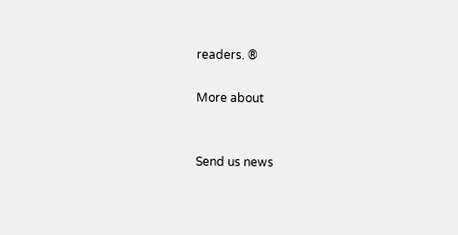readers. ®

More about


Send us news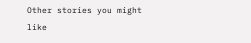Other stories you might like